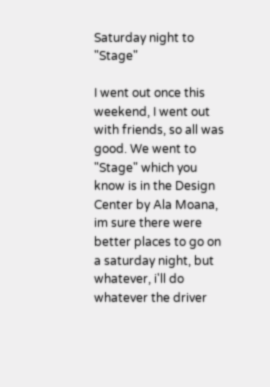Saturday night to "Stage"

I went out once this weekend, I went out with friends, so all was good. We went to "Stage" which you know is in the Design Center by Ala Moana, im sure there were better places to go on a saturday night, but whatever, i'll do whatever the driver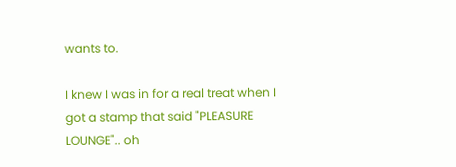wants to.

I knew I was in for a real treat when I got a stamp that said "PLEASURE LOUNGE".. oh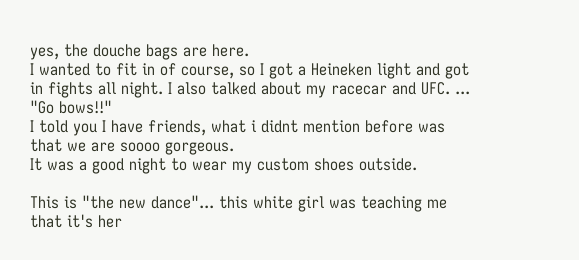yes, the douche bags are here.
I wanted to fit in of course, so I got a Heineken light and got in fights all night. I also talked about my racecar and UFC. ... "Go bows!!"
I told you I have friends, what i didnt mention before was that we are soooo gorgeous.
It was a good night to wear my custom shoes outside.

This is "the new dance"... this white girl was teaching me that it's her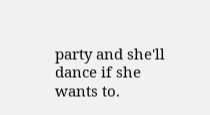party and she'll dance if she wants to.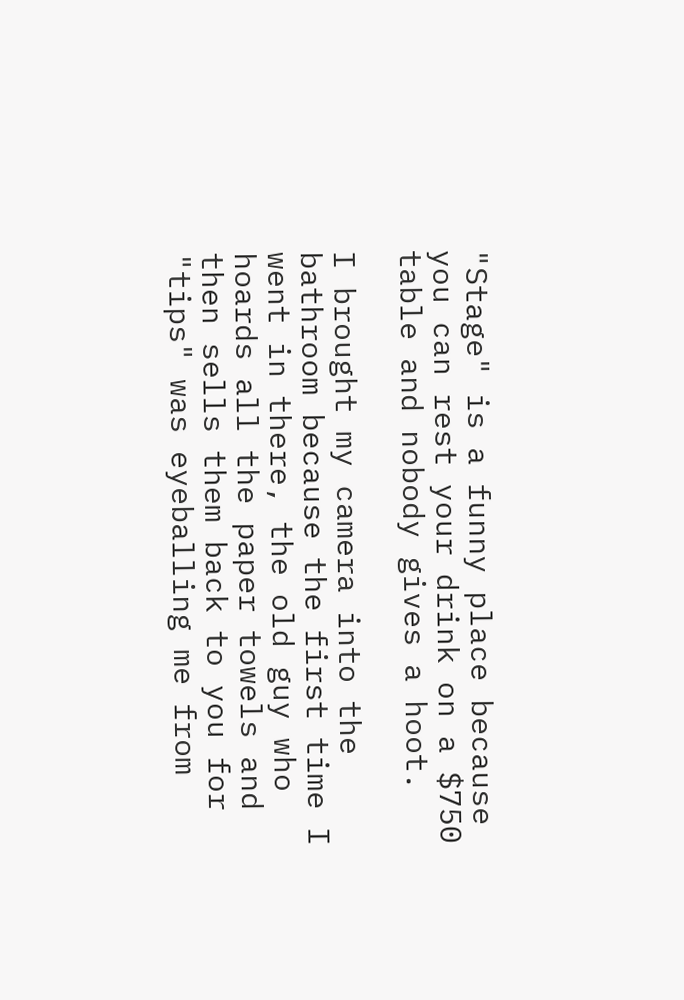"Stage" is a funny place because you can rest your drink on a $750 table and nobody gives a hoot.

I brought my camera into the bathroom because the first time I went in there, the old guy who hoards all the paper towels and then sells them back to you for "tips" was eyeballing me from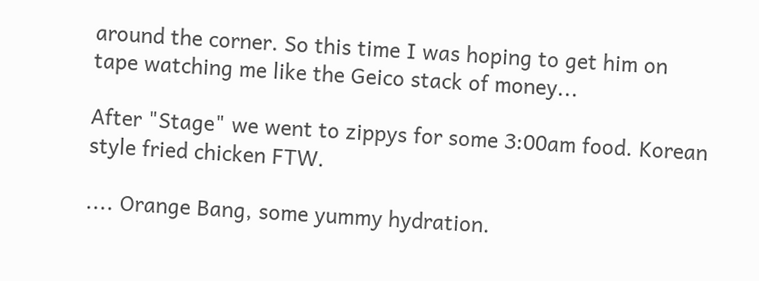around the corner. So this time I was hoping to get him on tape watching me like the Geico stack of money...

After "Stage" we went to zippys for some 3:00am food. Korean style fried chicken FTW.

.... Orange Bang, some yummy hydration.